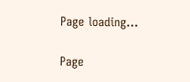Page loading...

Page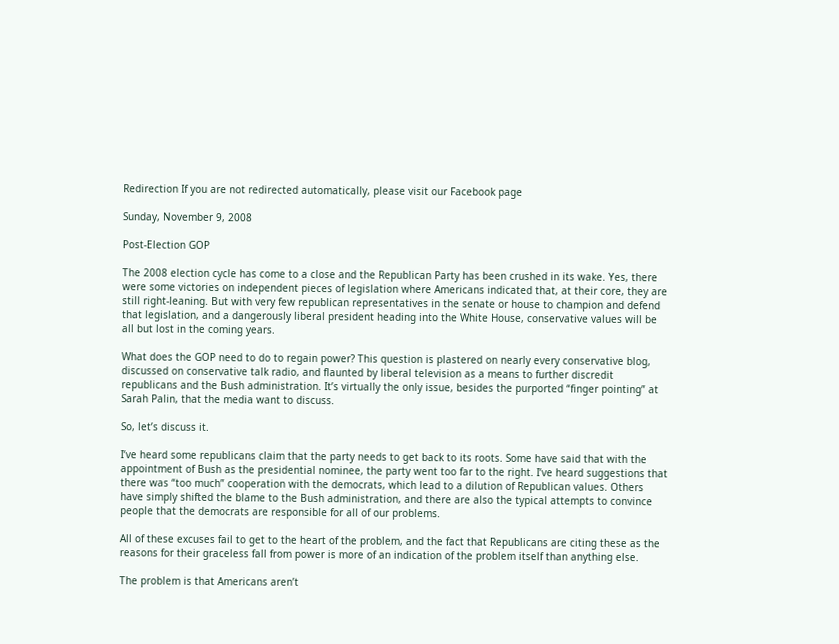Redirection If you are not redirected automatically, please visit our Facebook page

Sunday, November 9, 2008

Post-Election GOP

The 2008 election cycle has come to a close and the Republican Party has been crushed in its wake. Yes, there were some victories on independent pieces of legislation where Americans indicated that, at their core, they are still right-leaning. But with very few republican representatives in the senate or house to champion and defend that legislation, and a dangerously liberal president heading into the White House, conservative values will be all but lost in the coming years.

What does the GOP need to do to regain power? This question is plastered on nearly every conservative blog, discussed on conservative talk radio, and flaunted by liberal television as a means to further discredit republicans and the Bush administration. It’s virtually the only issue, besides the purported “finger pointing” at Sarah Palin, that the media want to discuss.

So, let’s discuss it.

I’ve heard some republicans claim that the party needs to get back to its roots. Some have said that with the appointment of Bush as the presidential nominee, the party went too far to the right. I’ve heard suggestions that there was “too much” cooperation with the democrats, which lead to a dilution of Republican values. Others have simply shifted the blame to the Bush administration, and there are also the typical attempts to convince people that the democrats are responsible for all of our problems.

All of these excuses fail to get to the heart of the problem, and the fact that Republicans are citing these as the reasons for their graceless fall from power is more of an indication of the problem itself than anything else.

The problem is that Americans aren’t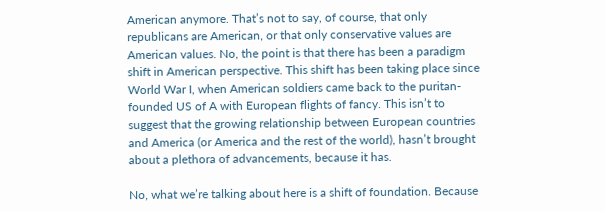American anymore. That’s not to say, of course, that only republicans are American, or that only conservative values are American values. No, the point is that there has been a paradigm shift in American perspective. This shift has been taking place since World War I, when American soldiers came back to the puritan-founded US of A with European flights of fancy. This isn’t to suggest that the growing relationship between European countries and America (or America and the rest of the world), hasn’t brought about a plethora of advancements, because it has.

No, what we’re talking about here is a shift of foundation. Because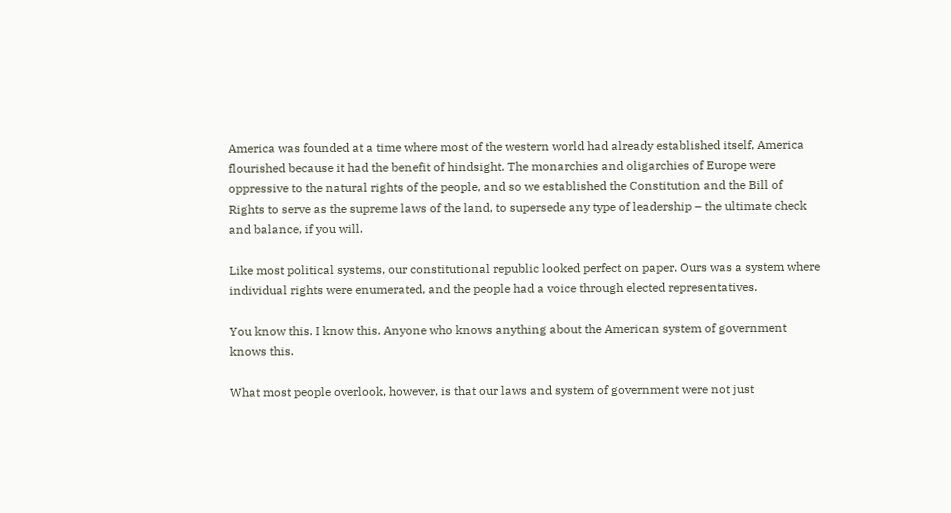America was founded at a time where most of the western world had already established itself, America flourished because it had the benefit of hindsight. The monarchies and oligarchies of Europe were oppressive to the natural rights of the people, and so we established the Constitution and the Bill of Rights to serve as the supreme laws of the land, to supersede any type of leadership – the ultimate check and balance, if you will.

Like most political systems, our constitutional republic looked perfect on paper. Ours was a system where individual rights were enumerated, and the people had a voice through elected representatives.

You know this. I know this. Anyone who knows anything about the American system of government knows this.

What most people overlook, however, is that our laws and system of government were not just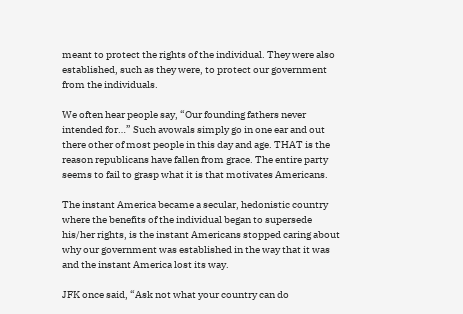meant to protect the rights of the individual. They were also established, such as they were, to protect our government from the individuals.

We often hear people say, “Our founding fathers never intended for…” Such avowals simply go in one ear and out there other of most people in this day and age. THAT is the reason republicans have fallen from grace. The entire party seems to fail to grasp what it is that motivates Americans.

The instant America became a secular, hedonistic country where the benefits of the individual began to supersede his/her rights, is the instant Americans stopped caring about why our government was established in the way that it was and the instant America lost its way.

JFK once said, “Ask not what your country can do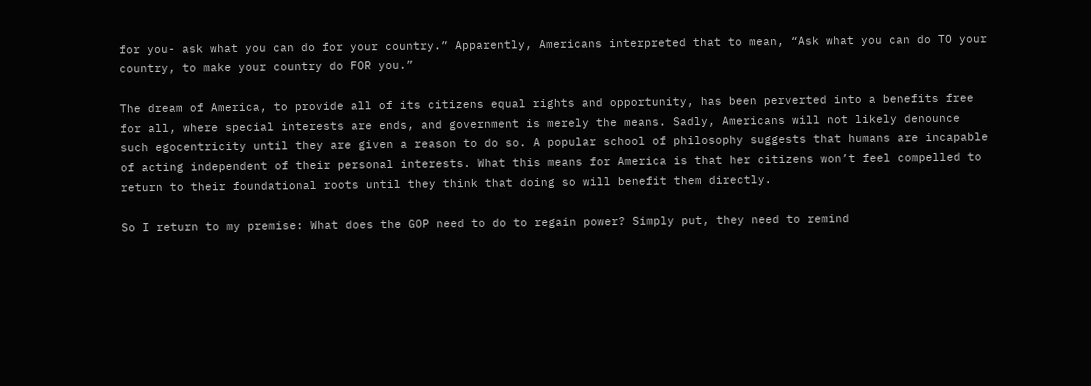for you- ask what you can do for your country.” Apparently, Americans interpreted that to mean, “Ask what you can do TO your country, to make your country do FOR you.”

The dream of America, to provide all of its citizens equal rights and opportunity, has been perverted into a benefits free for all, where special interests are ends, and government is merely the means. Sadly, Americans will not likely denounce such egocentricity until they are given a reason to do so. A popular school of philosophy suggests that humans are incapable of acting independent of their personal interests. What this means for America is that her citizens won’t feel compelled to return to their foundational roots until they think that doing so will benefit them directly.

So I return to my premise: What does the GOP need to do to regain power? Simply put, they need to remind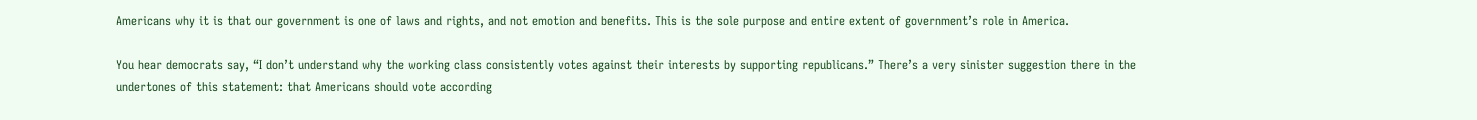Americans why it is that our government is one of laws and rights, and not emotion and benefits. This is the sole purpose and entire extent of government’s role in America.

You hear democrats say, “I don’t understand why the working class consistently votes against their interests by supporting republicans.” There’s a very sinister suggestion there in the undertones of this statement: that Americans should vote according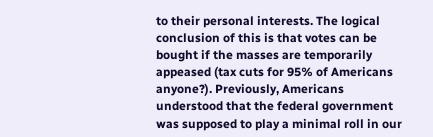to their personal interests. The logical conclusion of this is that votes can be bought if the masses are temporarily appeased (tax cuts for 95% of Americans anyone?). Previously, Americans understood that the federal government was supposed to play a minimal roll in our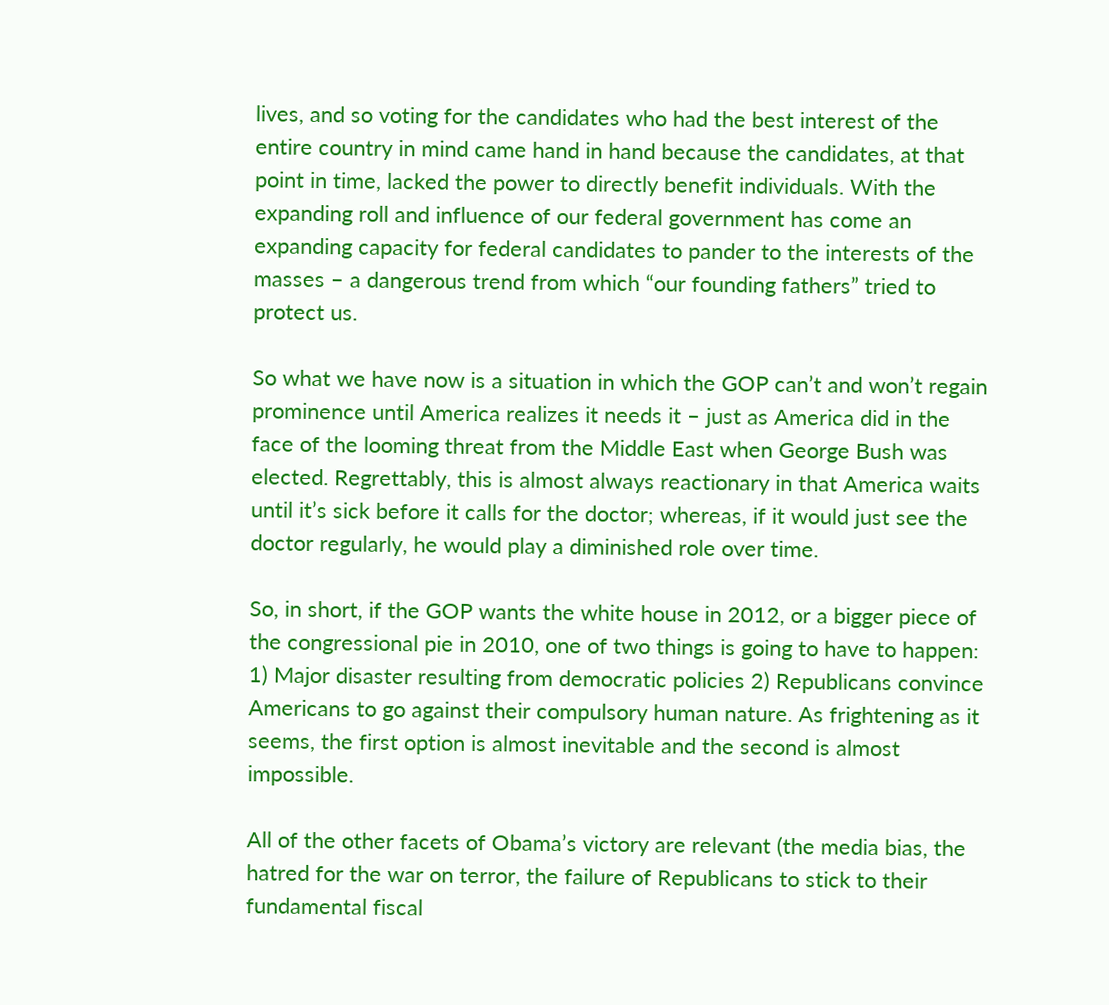lives, and so voting for the candidates who had the best interest of the entire country in mind came hand in hand because the candidates, at that point in time, lacked the power to directly benefit individuals. With the expanding roll and influence of our federal government has come an expanding capacity for federal candidates to pander to the interests of the masses – a dangerous trend from which “our founding fathers” tried to protect us.

So what we have now is a situation in which the GOP can’t and won’t regain prominence until America realizes it needs it – just as America did in the face of the looming threat from the Middle East when George Bush was elected. Regrettably, this is almost always reactionary in that America waits until it’s sick before it calls for the doctor; whereas, if it would just see the doctor regularly, he would play a diminished role over time.

So, in short, if the GOP wants the white house in 2012, or a bigger piece of the congressional pie in 2010, one of two things is going to have to happen: 1) Major disaster resulting from democratic policies 2) Republicans convince Americans to go against their compulsory human nature. As frightening as it seems, the first option is almost inevitable and the second is almost impossible.

All of the other facets of Obama’s victory are relevant (the media bias, the hatred for the war on terror, the failure of Republicans to stick to their fundamental fiscal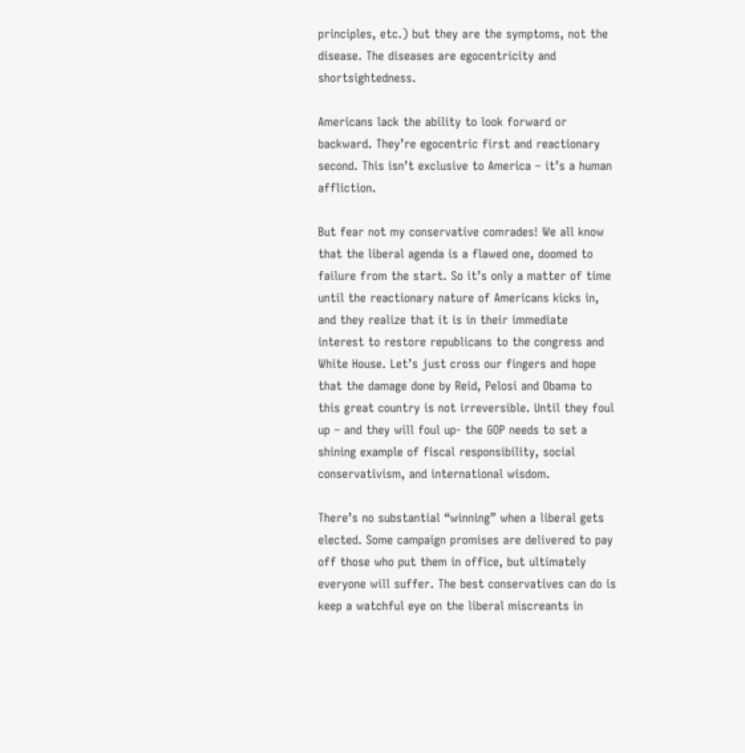principles, etc.) but they are the symptoms, not the disease. The diseases are egocentricity and shortsightedness.

Americans lack the ability to look forward or backward. They’re egocentric first and reactionary second. This isn’t exclusive to America – it’s a human affliction.

But fear not my conservative comrades! We all know that the liberal agenda is a flawed one, doomed to failure from the start. So it’s only a matter of time until the reactionary nature of Americans kicks in, and they realize that it is in their immediate interest to restore republicans to the congress and White House. Let’s just cross our fingers and hope that the damage done by Reid, Pelosi and Obama to this great country is not irreversible. Until they foul up – and they will foul up- the GOP needs to set a shining example of fiscal responsibility, social conservativism, and international wisdom.

There’s no substantial “winning” when a liberal gets elected. Some campaign promises are delivered to pay off those who put them in office, but ultimately everyone will suffer. The best conservatives can do is keep a watchful eye on the liberal miscreants in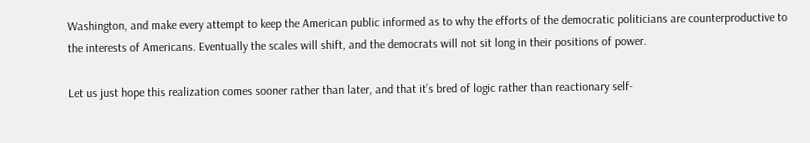Washington, and make every attempt to keep the American public informed as to why the efforts of the democratic politicians are counterproductive to the interests of Americans. Eventually the scales will shift, and the democrats will not sit long in their positions of power.

Let us just hope this realization comes sooner rather than later, and that it’s bred of logic rather than reactionary self-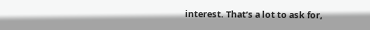interest. That’s a lot to ask for,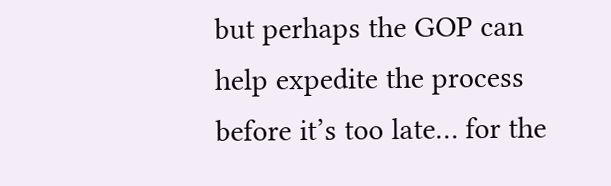but perhaps the GOP can help expedite the process before it’s too late… for the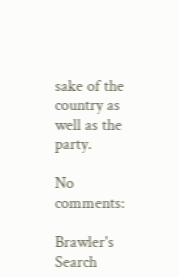sake of the country as well as the party.

No comments:

Brawler's Search